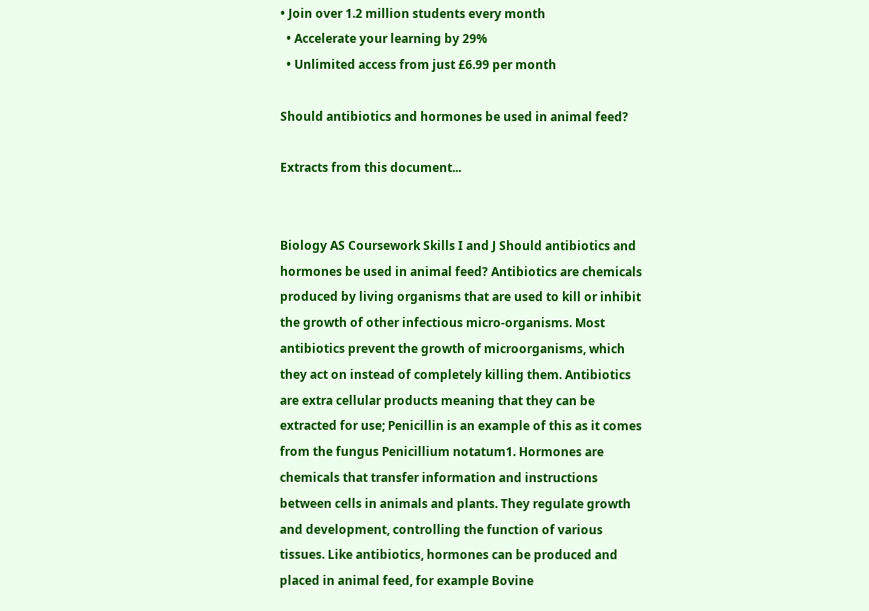• Join over 1.2 million students every month
  • Accelerate your learning by 29%
  • Unlimited access from just £6.99 per month

Should antibiotics and hormones be used in animal feed?

Extracts from this document...


Biology AS Coursework Skills I and J Should antibiotics and hormones be used in animal feed? Antibiotics are chemicals produced by living organisms that are used to kill or inhibit the growth of other infectious micro-organisms. Most antibiotics prevent the growth of microorganisms, which they act on instead of completely killing them. Antibiotics are extra cellular products meaning that they can be extracted for use; Penicillin is an example of this as it comes from the fungus Penicillium notatum1. Hormones are chemicals that transfer information and instructions between cells in animals and plants. They regulate growth and development, controlling the function of various tissues. Like antibiotics, hormones can be produced and placed in animal feed, for example Bovine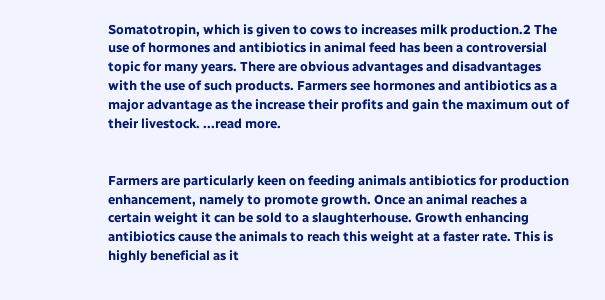Somatotropin, which is given to cows to increases milk production.2 The use of hormones and antibiotics in animal feed has been a controversial topic for many years. There are obvious advantages and disadvantages with the use of such products. Farmers see hormones and antibiotics as a major advantage as the increase their profits and gain the maximum out of their livestock. ...read more.


Farmers are particularly keen on feeding animals antibiotics for production enhancement, namely to promote growth. Once an animal reaches a certain weight it can be sold to a slaughterhouse. Growth enhancing antibiotics cause the animals to reach this weight at a faster rate. This is highly beneficial as it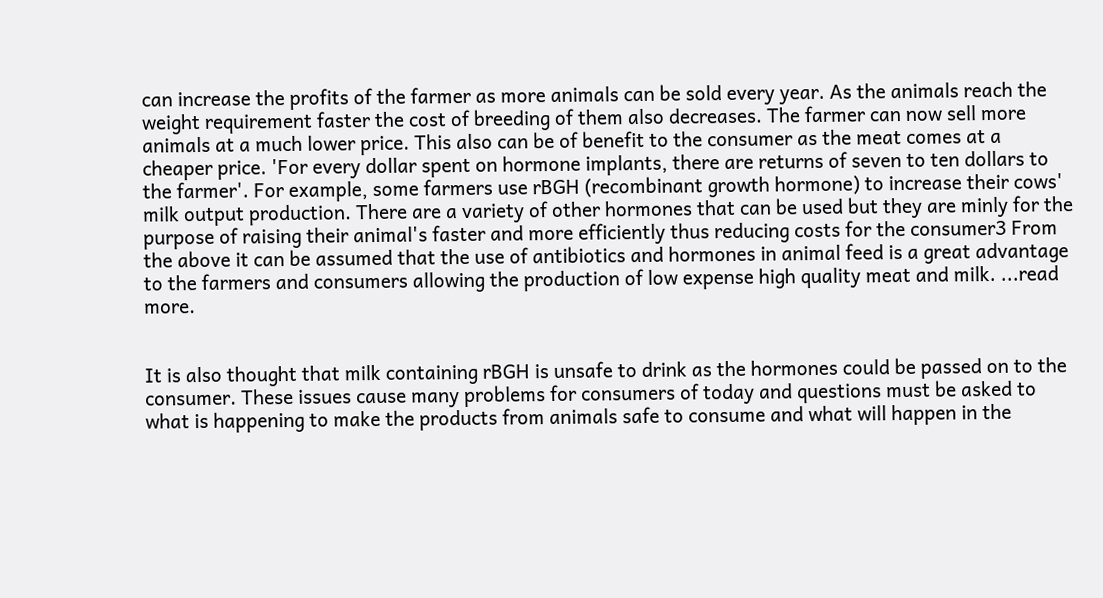can increase the profits of the farmer as more animals can be sold every year. As the animals reach the weight requirement faster the cost of breeding of them also decreases. The farmer can now sell more animals at a much lower price. This also can be of benefit to the consumer as the meat comes at a cheaper price. 'For every dollar spent on hormone implants, there are returns of seven to ten dollars to the farmer'. For example, some farmers use rBGH (recombinant growth hormone) to increase their cows' milk output production. There are a variety of other hormones that can be used but they are minly for the purpose of raising their animal's faster and more efficiently thus reducing costs for the consumer3 From the above it can be assumed that the use of antibiotics and hormones in animal feed is a great advantage to the farmers and consumers allowing the production of low expense high quality meat and milk. ...read more.


It is also thought that milk containing rBGH is unsafe to drink as the hormones could be passed on to the consumer. These issues cause many problems for consumers of today and questions must be asked to what is happening to make the products from animals safe to consume and what will happen in the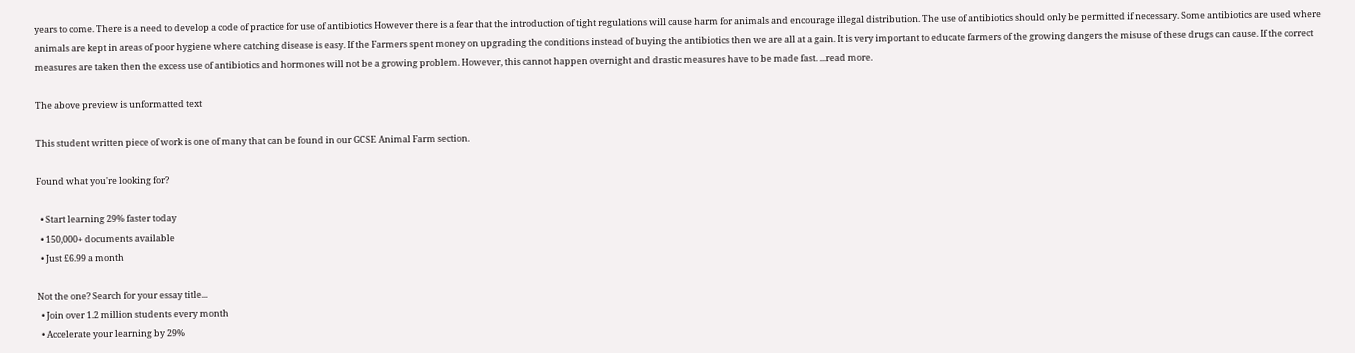years to come. There is a need to develop a code of practice for use of antibiotics However there is a fear that the introduction of tight regulations will cause harm for animals and encourage illegal distribution. The use of antibiotics should only be permitted if necessary. Some antibiotics are used where animals are kept in areas of poor hygiene where catching disease is easy. If the Farmers spent money on upgrading the conditions instead of buying the antibiotics then we are all at a gain. It is very important to educate farmers of the growing dangers the misuse of these drugs can cause. If the correct measures are taken then the excess use of antibiotics and hormones will not be a growing problem. However, this cannot happen overnight and drastic measures have to be made fast. ...read more.

The above preview is unformatted text

This student written piece of work is one of many that can be found in our GCSE Animal Farm section.

Found what you're looking for?

  • Start learning 29% faster today
  • 150,000+ documents available
  • Just £6.99 a month

Not the one? Search for your essay title...
  • Join over 1.2 million students every month
  • Accelerate your learning by 29%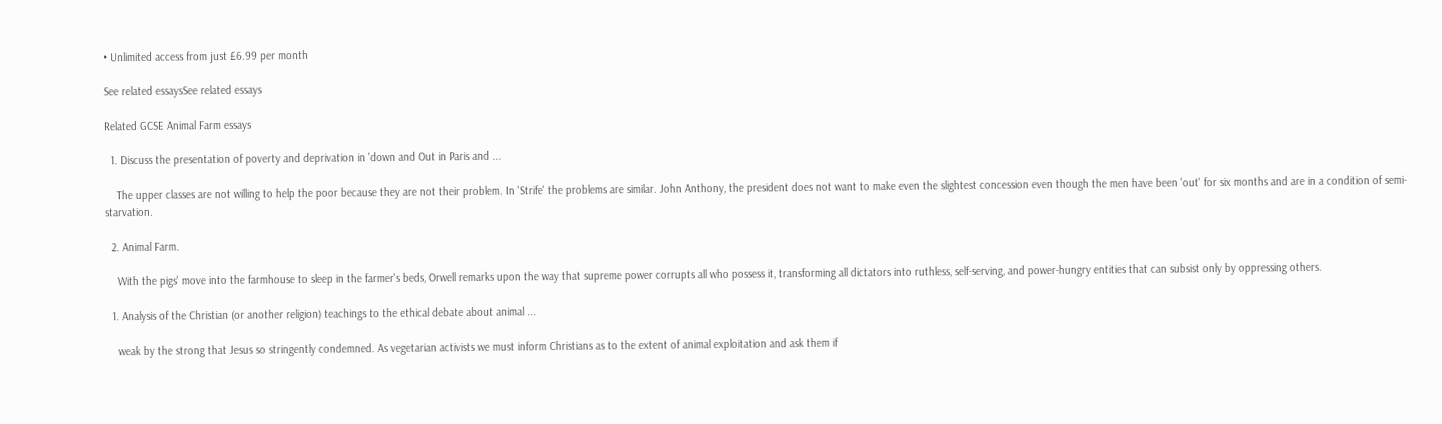• Unlimited access from just £6.99 per month

See related essaysSee related essays

Related GCSE Animal Farm essays

  1. Discuss the presentation of poverty and deprivation in 'down and Out in Paris and ...

    The upper classes are not willing to help the poor because they are not their problem. In 'Strife' the problems are similar. John Anthony, the president does not want to make even the slightest concession even though the men have been 'out' for six months and are in a condition of semi-starvation.

  2. Animal Farm.

    With the pigs' move into the farmhouse to sleep in the farmer's beds, Orwell remarks upon the way that supreme power corrupts all who possess it, transforming all dictators into ruthless, self-serving, and power-hungry entities that can subsist only by oppressing others.

  1. Analysis of the Christian (or another religion) teachings to the ethical debate about animal ...

    weak by the strong that Jesus so stringently condemned. As vegetarian activists we must inform Christians as to the extent of animal exploitation and ask them if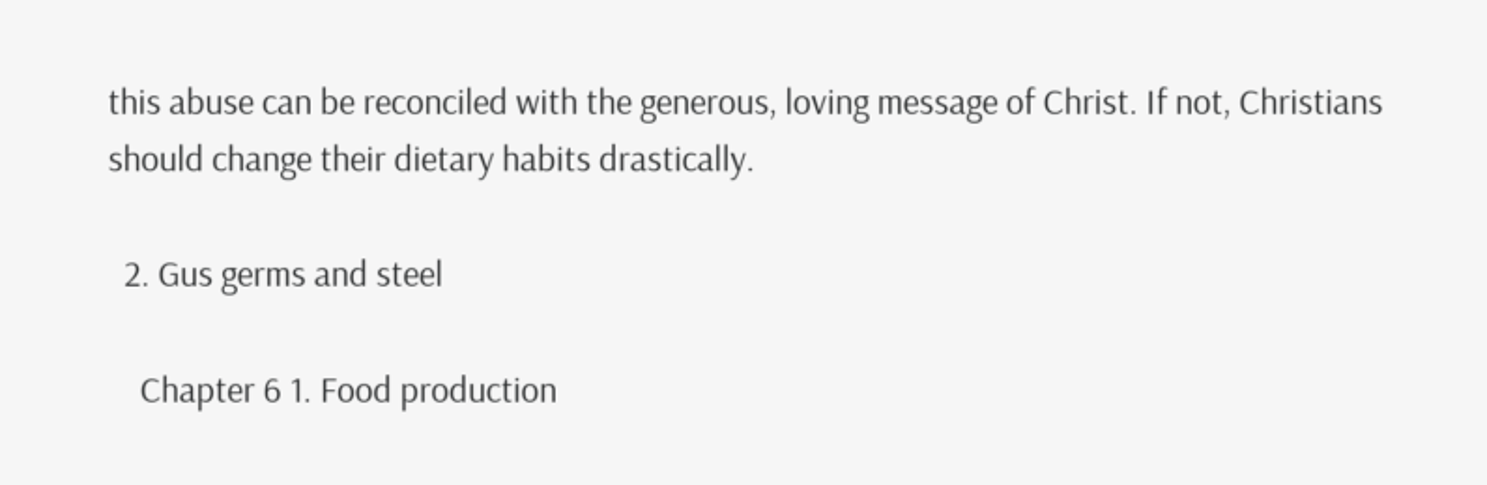this abuse can be reconciled with the generous, loving message of Christ. If not, Christians should change their dietary habits drastically.

  2. Gus germs and steel

    Chapter 6 1. Food production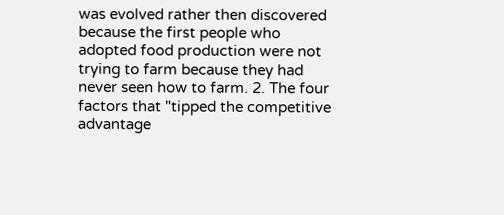was evolved rather then discovered because the first people who adopted food production were not trying to farm because they had never seen how to farm. 2. The four factors that "tipped the competitive advantage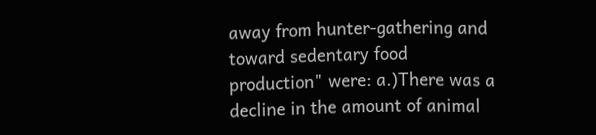away from hunter-gathering and toward sedentary food production" were: a.)There was a decline in the amount of animal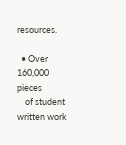resources.

  • Over 160,000 pieces
    of student written work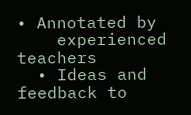• Annotated by
    experienced teachers
  • Ideas and feedback to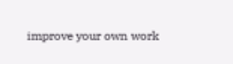improve your own work